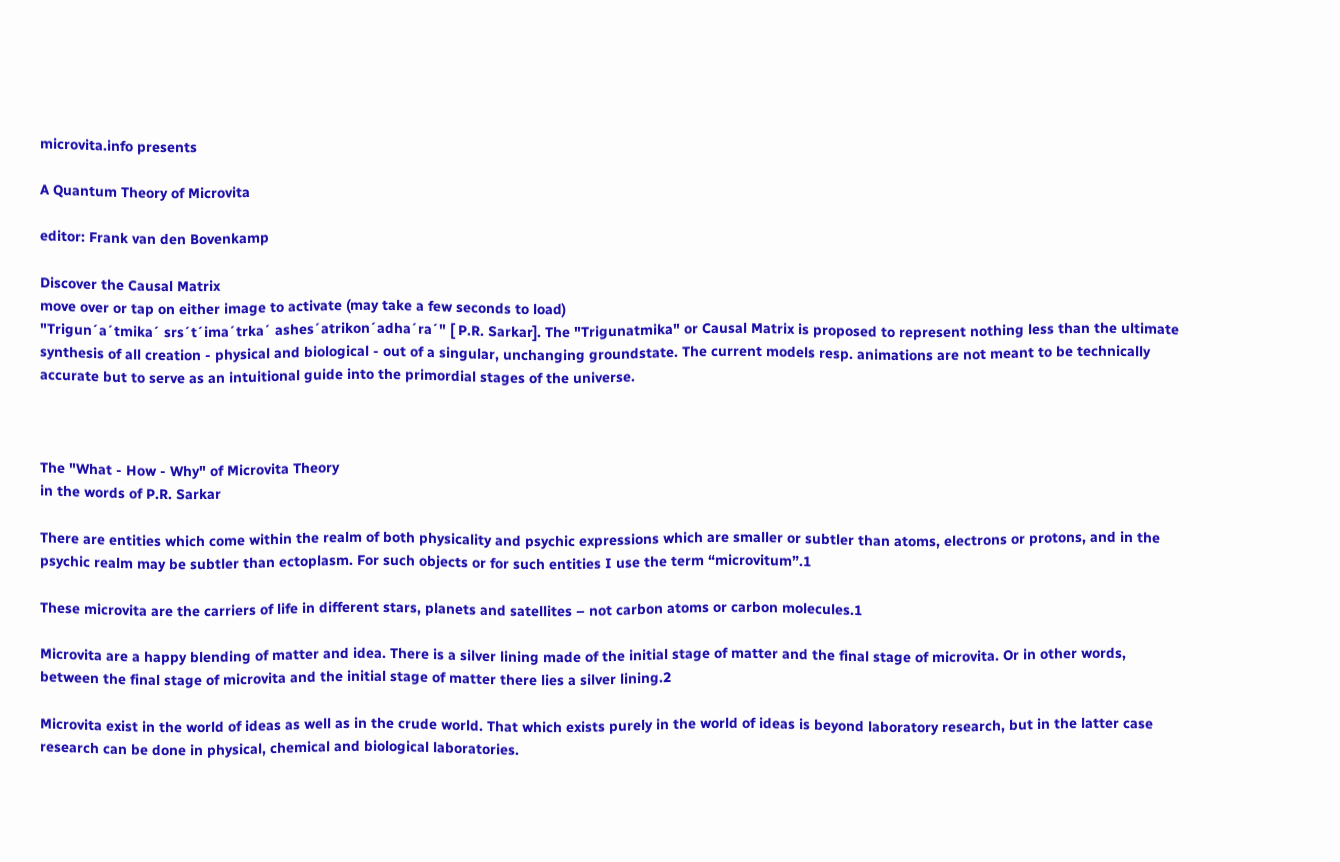microvita.info presents

A Quantum Theory of Microvita

editor: Frank van den Bovenkamp

Discover the Causal Matrix
move over or tap on either image to activate (may take a few seconds to load)
"Trigun´a´tmika´ srs´t´ima´trka´ ashes´atrikon´adha´ra´" [ P.R. Sarkar]. The "Trigunatmika" or Causal Matrix is proposed to represent nothing less than the ultimate synthesis of all creation - physical and biological - out of a singular, unchanging groundstate. The current models resp. animations are not meant to be technically accurate but to serve as an intuitional guide into the primordial stages of the universe.



The "What - How - Why" of Microvita Theory
in the words of P.R. Sarkar

There are entities which come within the realm of both physicality and psychic expressions which are smaller or subtler than atoms, electrons or protons, and in the psychic realm may be subtler than ectoplasm. For such objects or for such entities I use the term “microvitum”.1

These microvita are the carriers of life in different stars, planets and satellites – not carbon atoms or carbon molecules.1

Microvita are a happy blending of matter and idea. There is a silver lining made of the initial stage of matter and the final stage of microvita. Or in other words, between the final stage of microvita and the initial stage of matter there lies a silver lining.2

Microvita exist in the world of ideas as well as in the crude world. That which exists purely in the world of ideas is beyond laboratory research, but in the latter case research can be done in physical, chemical and biological laboratories.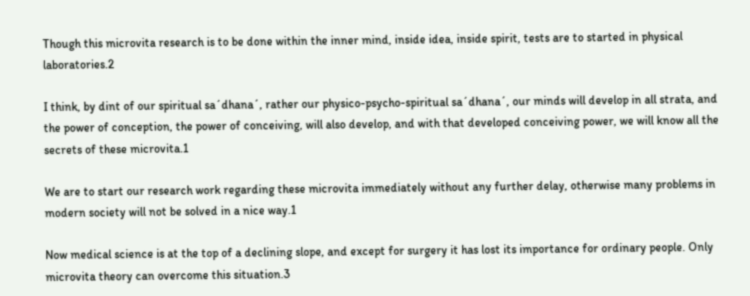Though this microvita research is to be done within the inner mind, inside idea, inside spirit, tests are to started in physical laboratories.2

I think, by dint of our spiritual sa´dhana´, rather our physico-psycho-spiritual sa´dhana´, our minds will develop in all strata, and the power of conception, the power of conceiving, will also develop, and with that developed conceiving power, we will know all the secrets of these microvita.1

We are to start our research work regarding these microvita immediately without any further delay, otherwise many problems in modern society will not be solved in a nice way.1

Now medical science is at the top of a declining slope, and except for surgery it has lost its importance for ordinary people. Only microvita theory can overcome this situation.3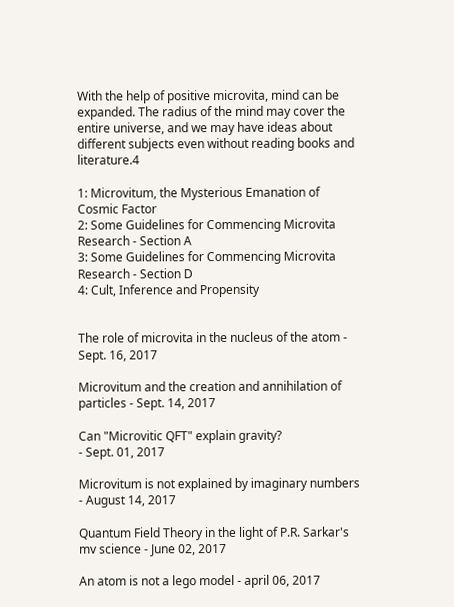With the help of positive microvita, mind can be expanded. The radius of the mind may cover the entire universe, and we may have ideas about different subjects even without reading books and literature.4

1: Microvitum, the Mysterious Emanation of Cosmic Factor
2: Some Guidelines for Commencing Microvita Research - Section A
3: Some Guidelines for Commencing Microvita Research - Section D
4: Cult, Inference and Propensity


The role of microvita in the nucleus of the atom - Sept. 16, 2017

Microvitum and the creation and annihilation of particles - Sept. 14, 2017

Can "Microvitic QFT" explain gravity?
- Sept. 01, 2017

Microvitum is not explained by imaginary numbers
- August 14, 2017

Quantum Field Theory in the light of P.R. Sarkar's mv science - June 02, 2017

An atom is not a lego model - april 06, 2017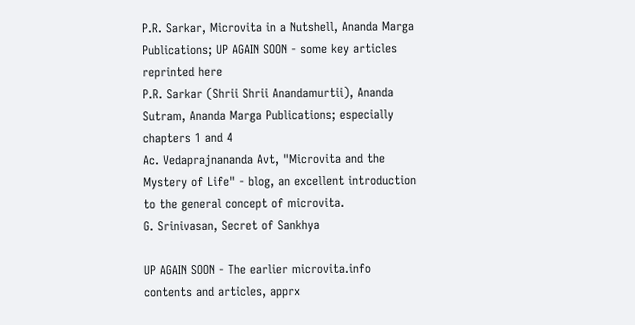P.R. Sarkar, Microvita in a Nutshell, Ananda Marga Publications; UP AGAIN SOON - some key articles reprinted here
P.R. Sarkar (Shrii Shrii Anandamurtii), Ananda Sutram, Ananda Marga Publications; especially chapters 1 and 4
Ac. Vedaprajnananda Avt, "Microvita and the Mystery of Life" - blog, an excellent introduction to the general concept of microvita.
G. Srinivasan, Secret of Sankhya

UP AGAIN SOON - The earlier microvita.info contents and articles, apprx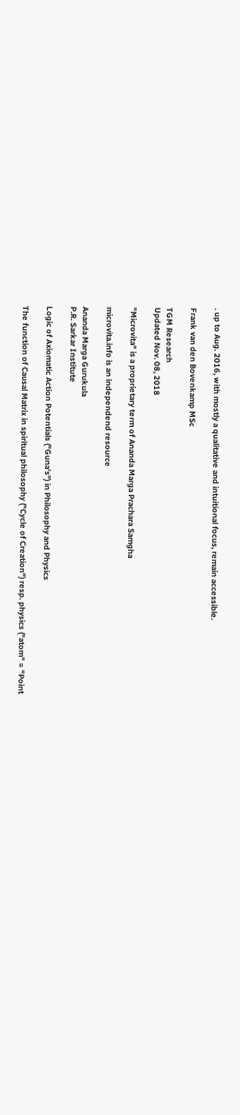. up to Aug. 2016, with mostly a qualitative and intuitional focus, remain accessible.

Frank van den Bovenkamp MSc

TGM Research
Updated Nov. 08, 2018

"Microvita" is a proprietary term of Ananda Marga Prachara Samgha

microvita.info is an independend resource

Ananda Marga Gurukula
P.R. Sarkar Institute

Logic of Axiomatic Action Potentials ("Guna's") in Philosophy and Physics

The function of Causal Matrix in spiritual philosophy ("Cycle of Creation") resp. physics ("atom" = "Point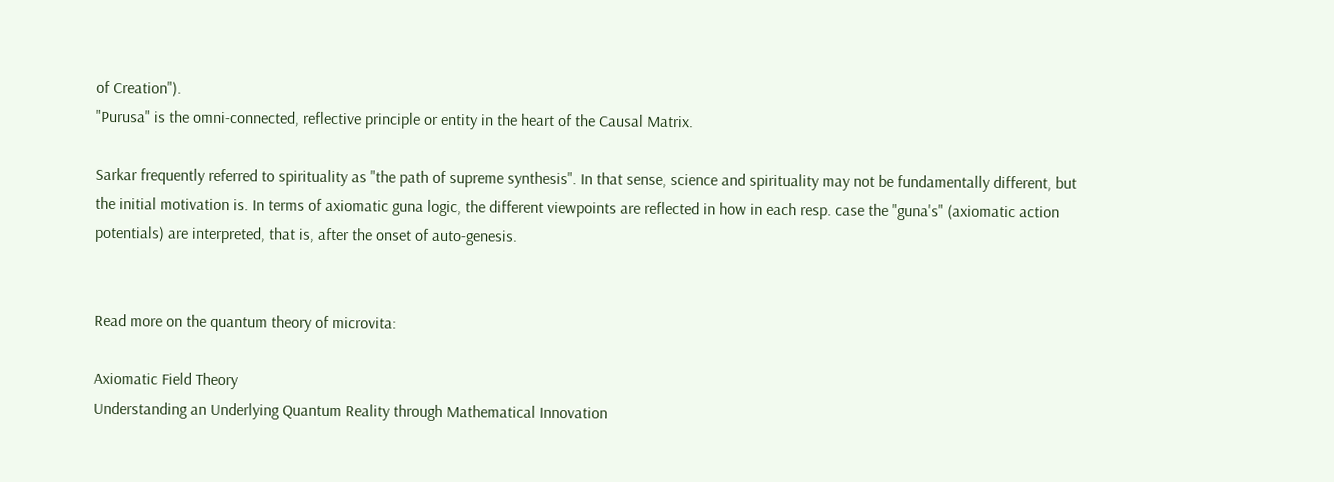of Creation").
"Purusa" is the omni-connected, reflective principle or entity in the heart of the Causal Matrix.

Sarkar frequently referred to spirituality as "the path of supreme synthesis". In that sense, science and spirituality may not be fundamentally different, but the initial motivation is. In terms of axiomatic guna logic, the different viewpoints are reflected in how in each resp. case the "guna's" (axiomatic action potentials) are interpreted, that is, after the onset of auto-genesis.


Read more on the quantum theory of microvita:

Axiomatic Field Theory
Understanding an Underlying Quantum Reality through Mathematical Innovation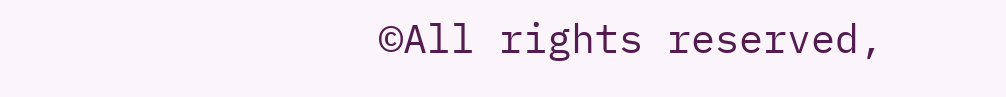©All rights reserved,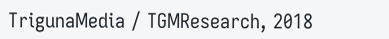TrigunaMedia / TGMResearch, 2018